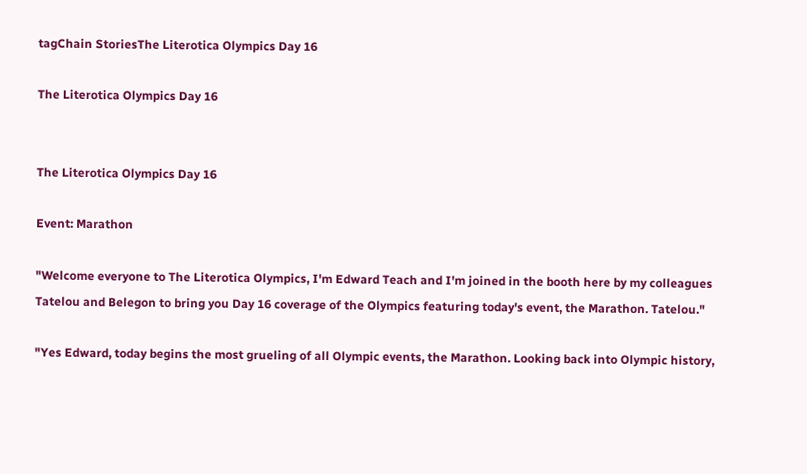tagChain StoriesThe Literotica Olympics Day 16

The Literotica Olympics Day 16


The Literotica Olympics Day 16

Event: Marathon

"Welcome everyone to The Literotica Olympics, I'm Edward Teach and I'm joined in the booth here by my colleagues Tatelou and Belegon to bring you Day 16 coverage of the Olympics featuring today's event, the Marathon. Tatelou."

"Yes Edward, today begins the most grueling of all Olympic events, the Marathon. Looking back into Olympic history,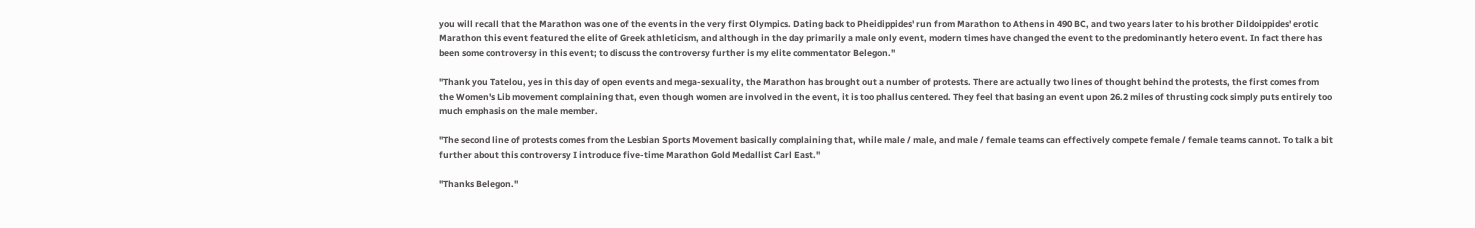you will recall that the Marathon was one of the events in the very first Olympics. Dating back to Pheidippides' run from Marathon to Athens in 490 BC, and two years later to his brother Dildoippides' erotic Marathon this event featured the elite of Greek athleticism, and although in the day primarily a male only event, modern times have changed the event to the predominantly hetero event. In fact there has been some controversy in this event; to discuss the controversy further is my elite commentator Belegon."

"Thank you Tatelou, yes in this day of open events and mega-sexuality, the Marathon has brought out a number of protests. There are actually two lines of thought behind the protests, the first comes from the Women's Lib movement complaining that, even though women are involved in the event, it is too phallus centered. They feel that basing an event upon 26.2 miles of thrusting cock simply puts entirely too much emphasis on the male member.

"The second line of protests comes from the Lesbian Sports Movement basically complaining that, while male / male, and male / female teams can effectively compete female / female teams cannot. To talk a bit further about this controversy I introduce five-time Marathon Gold Medallist Carl East."

"Thanks Belegon."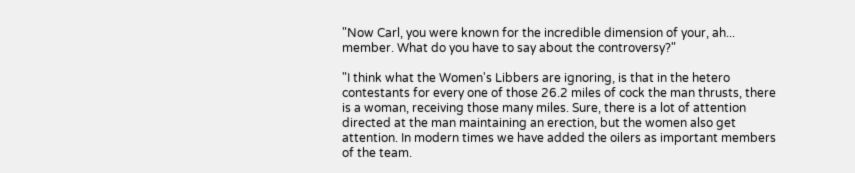"Now Carl, you were known for the incredible dimension of your, ah... member. What do you have to say about the controversy?"

"I think what the Women's Libbers are ignoring, is that in the hetero contestants for every one of those 26.2 miles of cock the man thrusts, there is a woman, receiving those many miles. Sure, there is a lot of attention directed at the man maintaining an erection, but the women also get attention. In modern times we have added the oilers as important members of the team.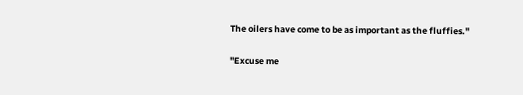The oilers have come to be as important as the fluffies."

"Excuse me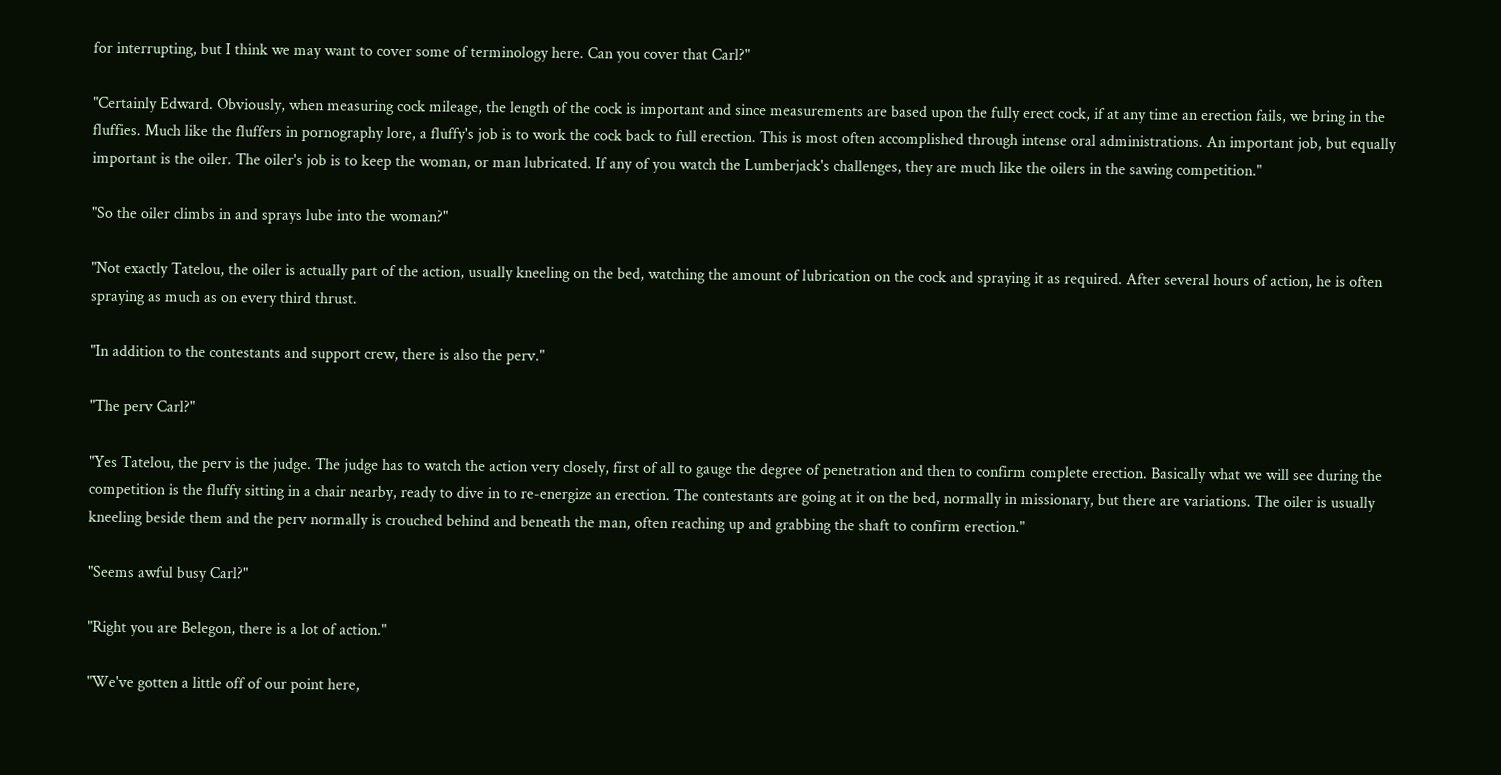for interrupting, but I think we may want to cover some of terminology here. Can you cover that Carl?"

"Certainly Edward. Obviously, when measuring cock mileage, the length of the cock is important and since measurements are based upon the fully erect cock, if at any time an erection fails, we bring in the fluffies. Much like the fluffers in pornography lore, a fluffy's job is to work the cock back to full erection. This is most often accomplished through intense oral administrations. An important job, but equally important is the oiler. The oiler's job is to keep the woman, or man lubricated. If any of you watch the Lumberjack's challenges, they are much like the oilers in the sawing competition."

"So the oiler climbs in and sprays lube into the woman?"

"Not exactly Tatelou, the oiler is actually part of the action, usually kneeling on the bed, watching the amount of lubrication on the cock and spraying it as required. After several hours of action, he is often spraying as much as on every third thrust.

"In addition to the contestants and support crew, there is also the perv."

"The perv Carl?"

"Yes Tatelou, the perv is the judge. The judge has to watch the action very closely, first of all to gauge the degree of penetration and then to confirm complete erection. Basically what we will see during the competition is the fluffy sitting in a chair nearby, ready to dive in to re-energize an erection. The contestants are going at it on the bed, normally in missionary, but there are variations. The oiler is usually kneeling beside them and the perv normally is crouched behind and beneath the man, often reaching up and grabbing the shaft to confirm erection."

"Seems awful busy Carl?"

"Right you are Belegon, there is a lot of action."

"We've gotten a little off of our point here,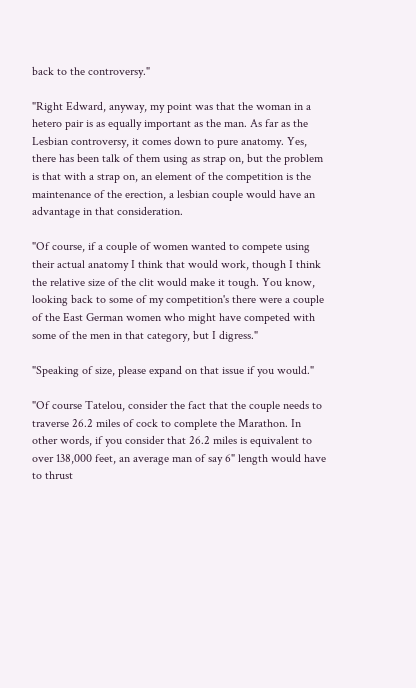back to the controversy."

"Right Edward, anyway, my point was that the woman in a hetero pair is as equally important as the man. As far as the Lesbian controversy, it comes down to pure anatomy. Yes, there has been talk of them using as strap on, but the problem is that with a strap on, an element of the competition is the maintenance of the erection, a lesbian couple would have an advantage in that consideration.

"Of course, if a couple of women wanted to compete using their actual anatomy I think that would work, though I think the relative size of the clit would make it tough. You know, looking back to some of my competition's there were a couple of the East German women who might have competed with some of the men in that category, but I digress."

"Speaking of size, please expand on that issue if you would."

"Of course Tatelou, consider the fact that the couple needs to traverse 26.2 miles of cock to complete the Marathon. In other words, if you consider that 26.2 miles is equivalent to over 138,000 feet, an average man of say 6" length would have to thrust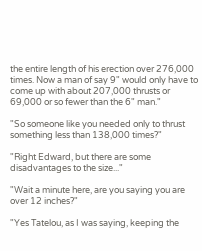the entire length of his erection over 276,000 times. Now a man of say 9" would only have to come up with about 207,000 thrusts or 69,000 or so fewer than the 6" man."

"So someone like you needed only to thrust something less than 138,000 times?"

"Right Edward, but there are some disadvantages to the size..."

"Wait a minute here, are you saying you are over 12 inches?"

"Yes Tatelou, as I was saying, keeping the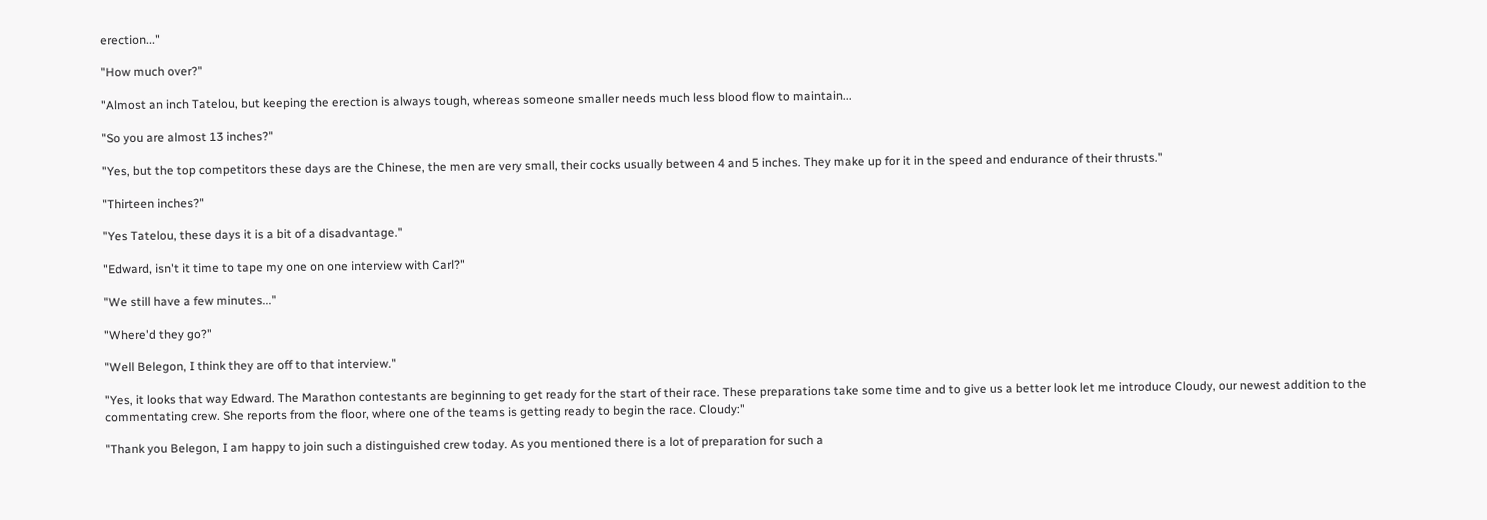erection..."

"How much over?"

"Almost an inch Tatelou, but keeping the erection is always tough, whereas someone smaller needs much less blood flow to maintain...

"So you are almost 13 inches?"

"Yes, but the top competitors these days are the Chinese, the men are very small, their cocks usually between 4 and 5 inches. They make up for it in the speed and endurance of their thrusts."

"Thirteen inches?"

"Yes Tatelou, these days it is a bit of a disadvantage."

"Edward, isn't it time to tape my one on one interview with Carl?"

"We still have a few minutes..."

"Where'd they go?"

"Well Belegon, I think they are off to that interview."

"Yes, it looks that way Edward. The Marathon contestants are beginning to get ready for the start of their race. These preparations take some time and to give us a better look let me introduce Cloudy, our newest addition to the commentating crew. She reports from the floor, where one of the teams is getting ready to begin the race. Cloudy:"

"Thank you Belegon, I am happy to join such a distinguished crew today. As you mentioned there is a lot of preparation for such a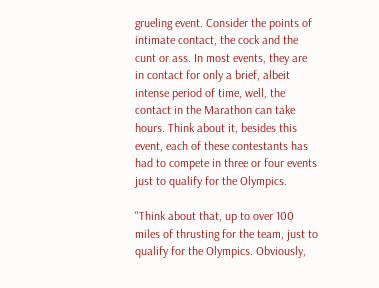grueling event. Consider the points of intimate contact, the cock and the cunt or ass. In most events, they are in contact for only a brief, albeit intense period of time, well, the contact in the Marathon can take hours. Think about it, besides this event, each of these contestants has had to compete in three or four events just to qualify for the Olympics.

"Think about that, up to over 100 miles of thrusting for the team, just to qualify for the Olympics. Obviously,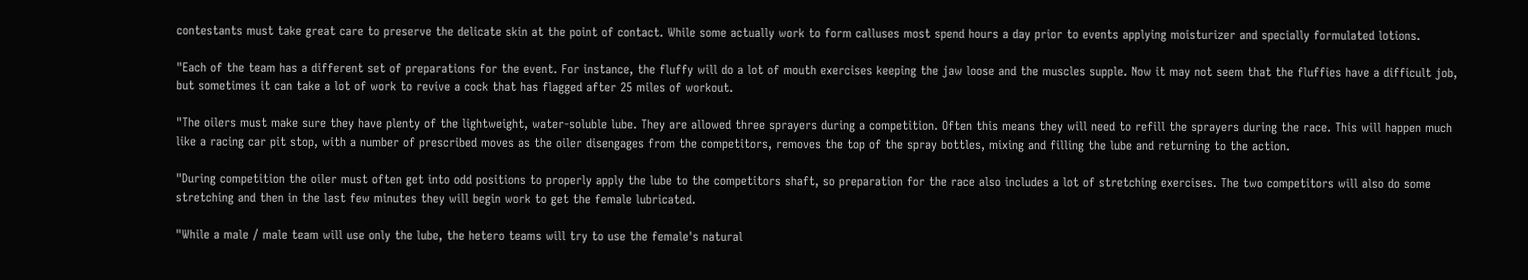contestants must take great care to preserve the delicate skin at the point of contact. While some actually work to form calluses most spend hours a day prior to events applying moisturizer and specially formulated lotions.

"Each of the team has a different set of preparations for the event. For instance, the fluffy will do a lot of mouth exercises keeping the jaw loose and the muscles supple. Now it may not seem that the fluffies have a difficult job, but sometimes it can take a lot of work to revive a cock that has flagged after 25 miles of workout.

"The oilers must make sure they have plenty of the lightweight, water-soluble lube. They are allowed three sprayers during a competition. Often this means they will need to refill the sprayers during the race. This will happen much like a racing car pit stop, with a number of prescribed moves as the oiler disengages from the competitors, removes the top of the spray bottles, mixing and filling the lube and returning to the action.

"During competition the oiler must often get into odd positions to properly apply the lube to the competitors shaft, so preparation for the race also includes a lot of stretching exercises. The two competitors will also do some stretching and then in the last few minutes they will begin work to get the female lubricated.

"While a male / male team will use only the lube, the hetero teams will try to use the female's natural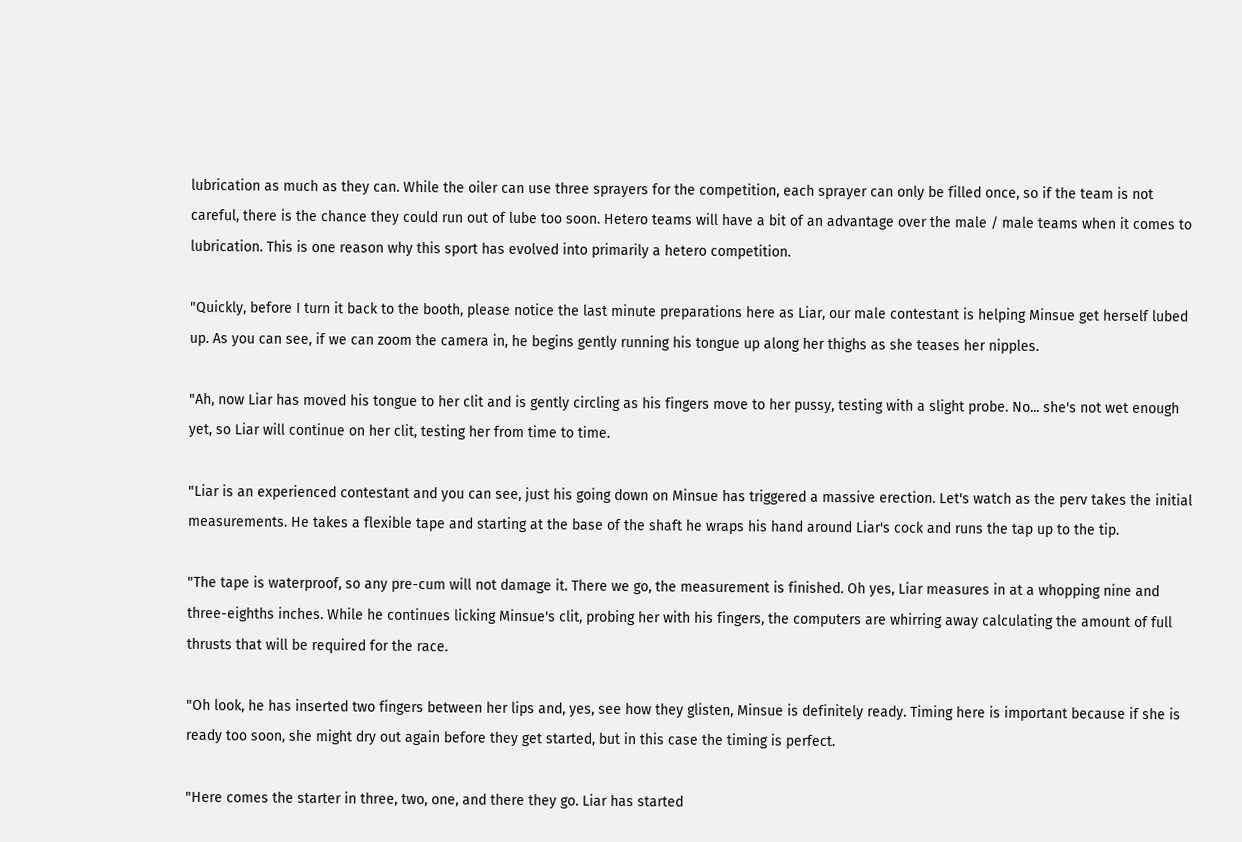lubrication as much as they can. While the oiler can use three sprayers for the competition, each sprayer can only be filled once, so if the team is not careful, there is the chance they could run out of lube too soon. Hetero teams will have a bit of an advantage over the male / male teams when it comes to lubrication. This is one reason why this sport has evolved into primarily a hetero competition.

"Quickly, before I turn it back to the booth, please notice the last minute preparations here as Liar, our male contestant is helping Minsue get herself lubed up. As you can see, if we can zoom the camera in, he begins gently running his tongue up along her thighs as she teases her nipples.

"Ah, now Liar has moved his tongue to her clit and is gently circling as his fingers move to her pussy, testing with a slight probe. No... she's not wet enough yet, so Liar will continue on her clit, testing her from time to time.

"Liar is an experienced contestant and you can see, just his going down on Minsue has triggered a massive erection. Let's watch as the perv takes the initial measurements. He takes a flexible tape and starting at the base of the shaft he wraps his hand around Liar's cock and runs the tap up to the tip.

"The tape is waterproof, so any pre-cum will not damage it. There we go, the measurement is finished. Oh yes, Liar measures in at a whopping nine and three-eighths inches. While he continues licking Minsue's clit, probing her with his fingers, the computers are whirring away calculating the amount of full thrusts that will be required for the race.

"Oh look, he has inserted two fingers between her lips and, yes, see how they glisten, Minsue is definitely ready. Timing here is important because if she is ready too soon, she might dry out again before they get started, but in this case the timing is perfect.

"Here comes the starter in three, two, one, and there they go. Liar has started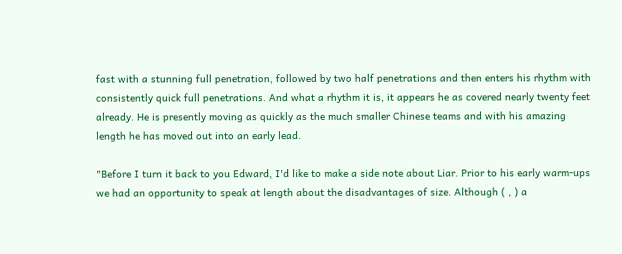fast with a stunning full penetration, followed by two half penetrations and then enters his rhythm with consistently quick full penetrations. And what a rhythm it is, it appears he as covered nearly twenty feet already. He is presently moving as quickly as the much smaller Chinese teams and with his amazing length he has moved out into an early lead.

"Before I turn it back to you Edward, I'd like to make a side note about Liar. Prior to his early warm-ups we had an opportunity to speak at length about the disadvantages of size. Although ( , ) a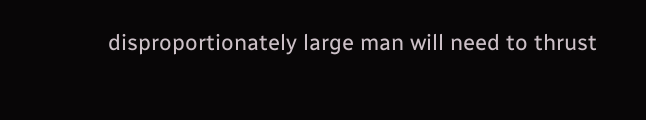disproportionately large man will need to thrust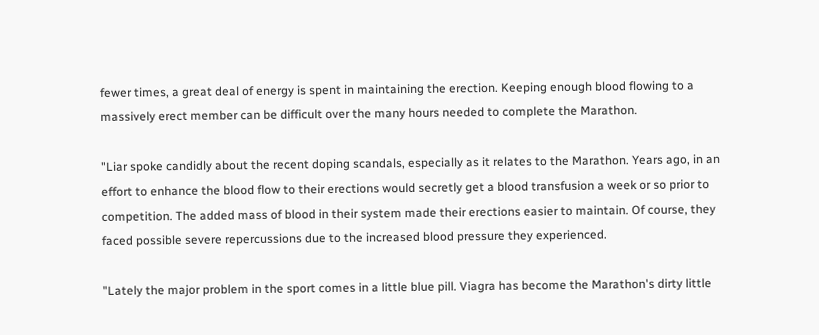fewer times, a great deal of energy is spent in maintaining the erection. Keeping enough blood flowing to a massively erect member can be difficult over the many hours needed to complete the Marathon.

"Liar spoke candidly about the recent doping scandals, especially as it relates to the Marathon. Years ago, in an effort to enhance the blood flow to their erections would secretly get a blood transfusion a week or so prior to competition. The added mass of blood in their system made their erections easier to maintain. Of course, they faced possible severe repercussions due to the increased blood pressure they experienced.

"Lately the major problem in the sport comes in a little blue pill. Viagra has become the Marathon's dirty little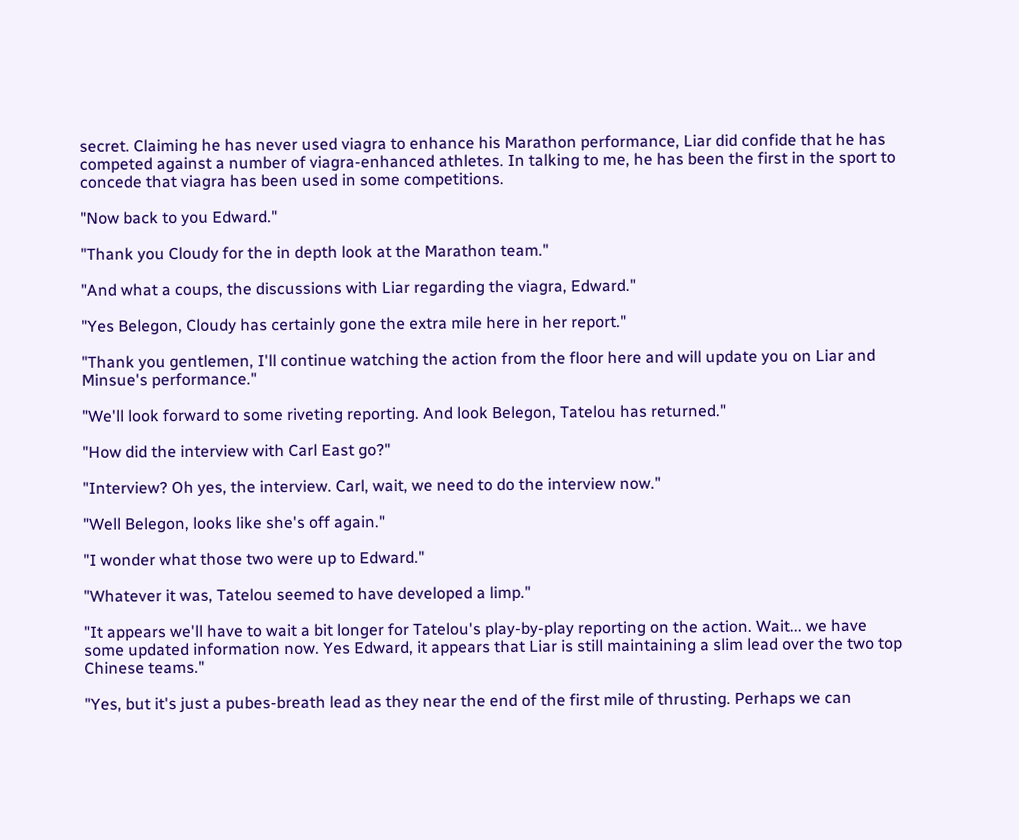secret. Claiming he has never used viagra to enhance his Marathon performance, Liar did confide that he has competed against a number of viagra-enhanced athletes. In talking to me, he has been the first in the sport to concede that viagra has been used in some competitions.

"Now back to you Edward."

"Thank you Cloudy for the in depth look at the Marathon team."

"And what a coups, the discussions with Liar regarding the viagra, Edward."

"Yes Belegon, Cloudy has certainly gone the extra mile here in her report."

"Thank you gentlemen, I'll continue watching the action from the floor here and will update you on Liar and Minsue's performance."

"We'll look forward to some riveting reporting. And look Belegon, Tatelou has returned."

"How did the interview with Carl East go?"

"Interview? Oh yes, the interview. Carl, wait, we need to do the interview now."

"Well Belegon, looks like she's off again."

"I wonder what those two were up to Edward."

"Whatever it was, Tatelou seemed to have developed a limp."

"It appears we'll have to wait a bit longer for Tatelou's play-by-play reporting on the action. Wait... we have some updated information now. Yes Edward, it appears that Liar is still maintaining a slim lead over the two top Chinese teams."

"Yes, but it's just a pubes-breath lead as they near the end of the first mile of thrusting. Perhaps we can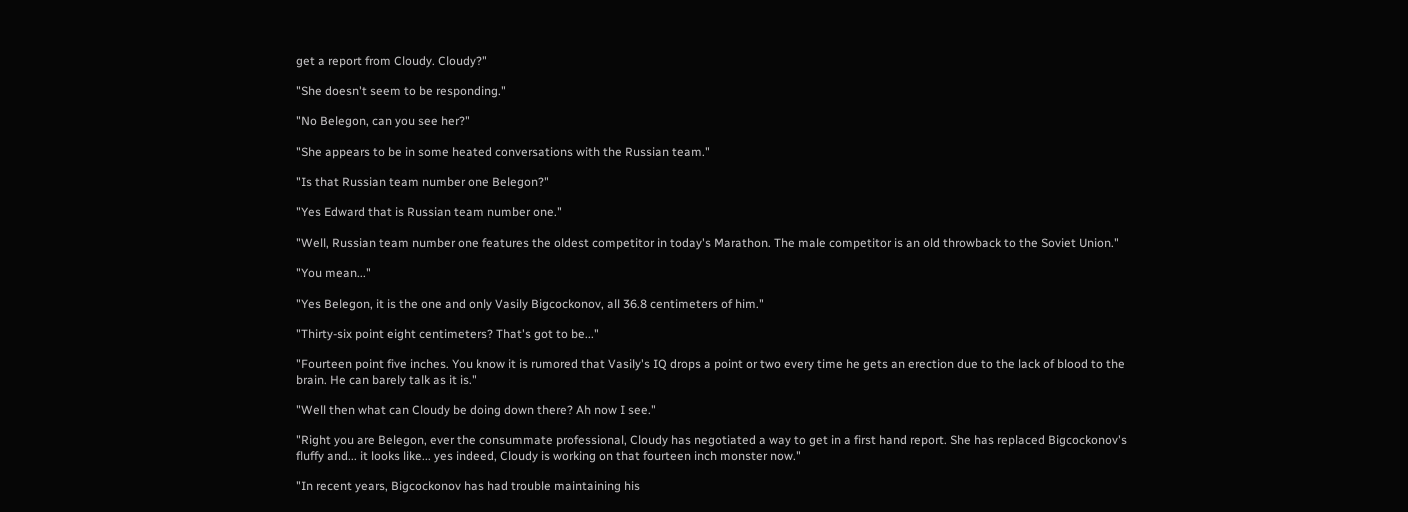get a report from Cloudy. Cloudy?"

"She doesn't seem to be responding."

"No Belegon, can you see her?"

"She appears to be in some heated conversations with the Russian team."

"Is that Russian team number one Belegon?"

"Yes Edward that is Russian team number one."

"Well, Russian team number one features the oldest competitor in today's Marathon. The male competitor is an old throwback to the Soviet Union."

"You mean..."

"Yes Belegon, it is the one and only Vasily Bigcockonov, all 36.8 centimeters of him."

"Thirty-six point eight centimeters? That's got to be..."

"Fourteen point five inches. You know it is rumored that Vasily's IQ drops a point or two every time he gets an erection due to the lack of blood to the brain. He can barely talk as it is."

"Well then what can Cloudy be doing down there? Ah now I see."

"Right you are Belegon, ever the consummate professional, Cloudy has negotiated a way to get in a first hand report. She has replaced Bigcockonov's fluffy and... it looks like... yes indeed, Cloudy is working on that fourteen inch monster now."

"In recent years, Bigcockonov has had trouble maintaining his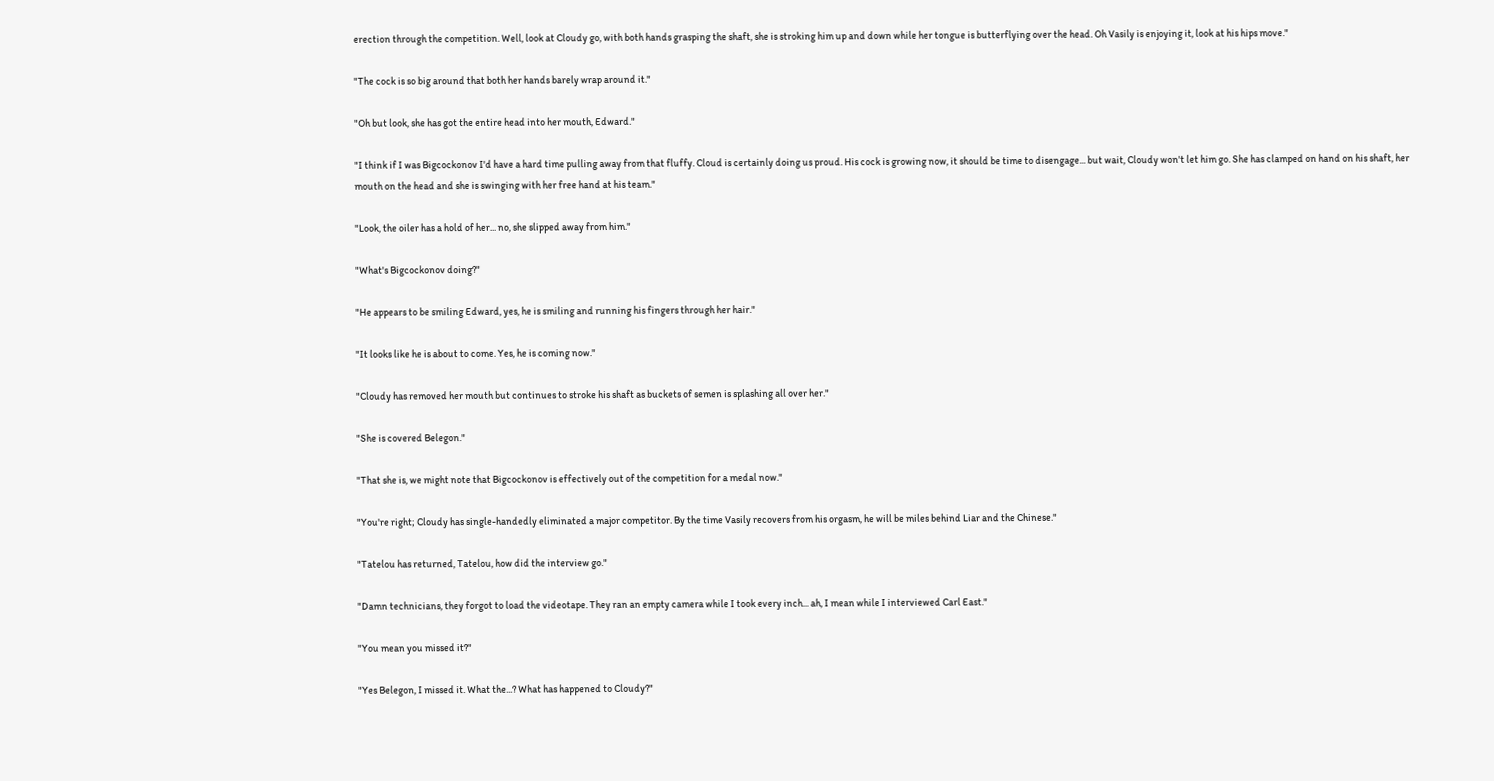erection through the competition. Well, look at Cloudy go, with both hands grasping the shaft, she is stroking him up and down while her tongue is butterflying over the head. Oh Vasily is enjoying it, look at his hips move."

"The cock is so big around that both her hands barely wrap around it."

"Oh but look, she has got the entire head into her mouth, Edward."

"I think if I was Bigcockonov I'd have a hard time pulling away from that fluffy. Cloud is certainly doing us proud. His cock is growing now, it should be time to disengage... but wait, Cloudy won't let him go. She has clamped on hand on his shaft, her mouth on the head and she is swinging with her free hand at his team."

"Look, the oiler has a hold of her... no, she slipped away from him."

"What's Bigcockonov doing?"

"He appears to be smiling Edward, yes, he is smiling and running his fingers through her hair."

"It looks like he is about to come. Yes, he is coming now."

"Cloudy has removed her mouth but continues to stroke his shaft as buckets of semen is splashing all over her."

"She is covered Belegon."

"That she is, we might note that Bigcockonov is effectively out of the competition for a medal now."

"You're right; Cloudy has single-handedly eliminated a major competitor. By the time Vasily recovers from his orgasm, he will be miles behind Liar and the Chinese."

"Tatelou has returned, Tatelou, how did the interview go."

"Damn technicians, they forgot to load the videotape. They ran an empty camera while I took every inch... ah, I mean while I interviewed Carl East."

"You mean you missed it?"

"Yes Belegon, I missed it. What the...? What has happened to Cloudy?"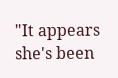"It appears she's been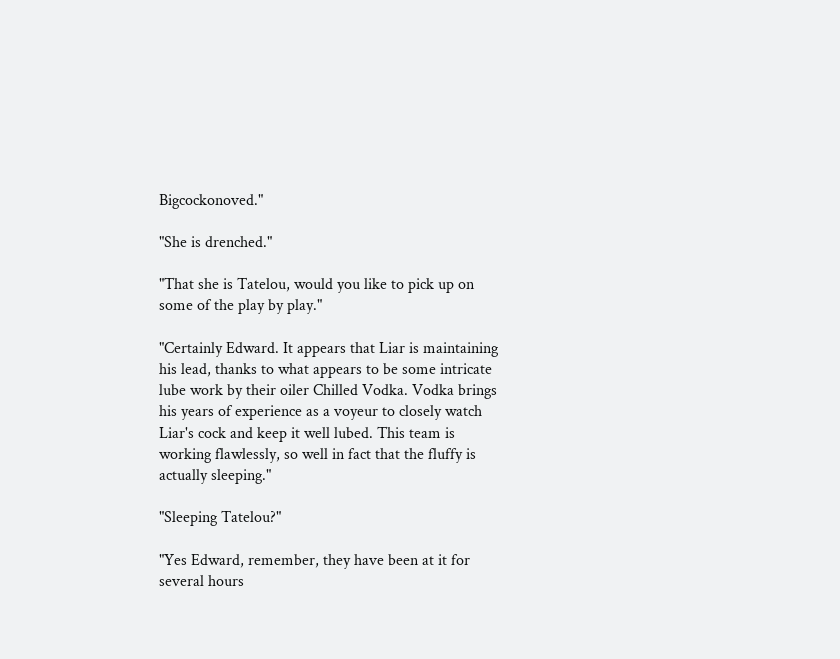Bigcockonoved."

"She is drenched."

"That she is Tatelou, would you like to pick up on some of the play by play."

"Certainly Edward. It appears that Liar is maintaining his lead, thanks to what appears to be some intricate lube work by their oiler Chilled Vodka. Vodka brings his years of experience as a voyeur to closely watch Liar's cock and keep it well lubed. This team is working flawlessly, so well in fact that the fluffy is actually sleeping."

"Sleeping Tatelou?"

"Yes Edward, remember, they have been at it for several hours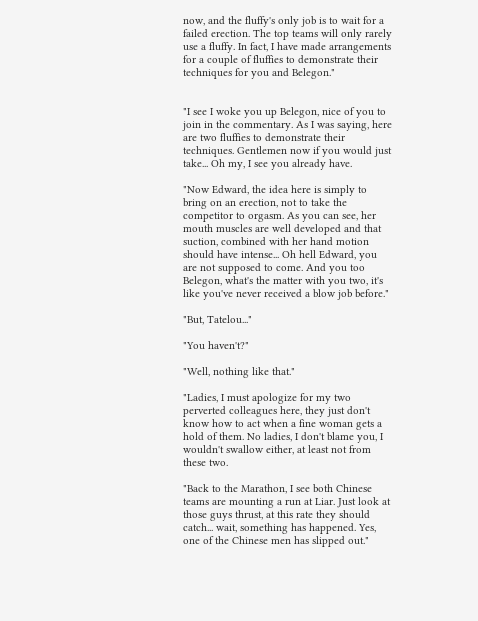now, and the fluffy's only job is to wait for a failed erection. The top teams will only rarely use a fluffy. In fact, I have made arrangements for a couple of fluffies to demonstrate their techniques for you and Belegon."


"I see I woke you up Belegon, nice of you to join in the commentary. As I was saying, here are two fluffies to demonstrate their techniques. Gentlemen now if you would just take... Oh my, I see you already have.

"Now Edward, the idea here is simply to bring on an erection, not to take the competitor to orgasm. As you can see, her mouth muscles are well developed and that suction, combined with her hand motion should have intense... Oh hell Edward, you are not supposed to come. And you too Belegon, what's the matter with you two, it's like you've never received a blow job before."

"But, Tatelou..."

"You haven't?"

"Well, nothing like that."

"Ladies, I must apologize for my two perverted colleagues here, they just don't know how to act when a fine woman gets a hold of them. No ladies, I don't blame you, I wouldn't swallow either, at least not from these two.

"Back to the Marathon, I see both Chinese teams are mounting a run at Liar. Just look at those guys thrust, at this rate they should catch... wait, something has happened. Yes, one of the Chinese men has slipped out."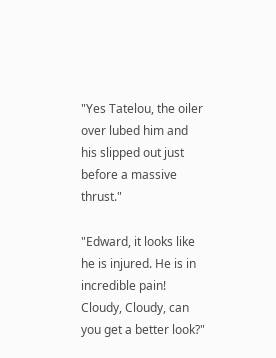"Yes Tatelou, the oiler over lubed him and his slipped out just before a massive thrust."

"Edward, it looks like he is injured. He is in incredible pain! Cloudy, Cloudy, can you get a better look?"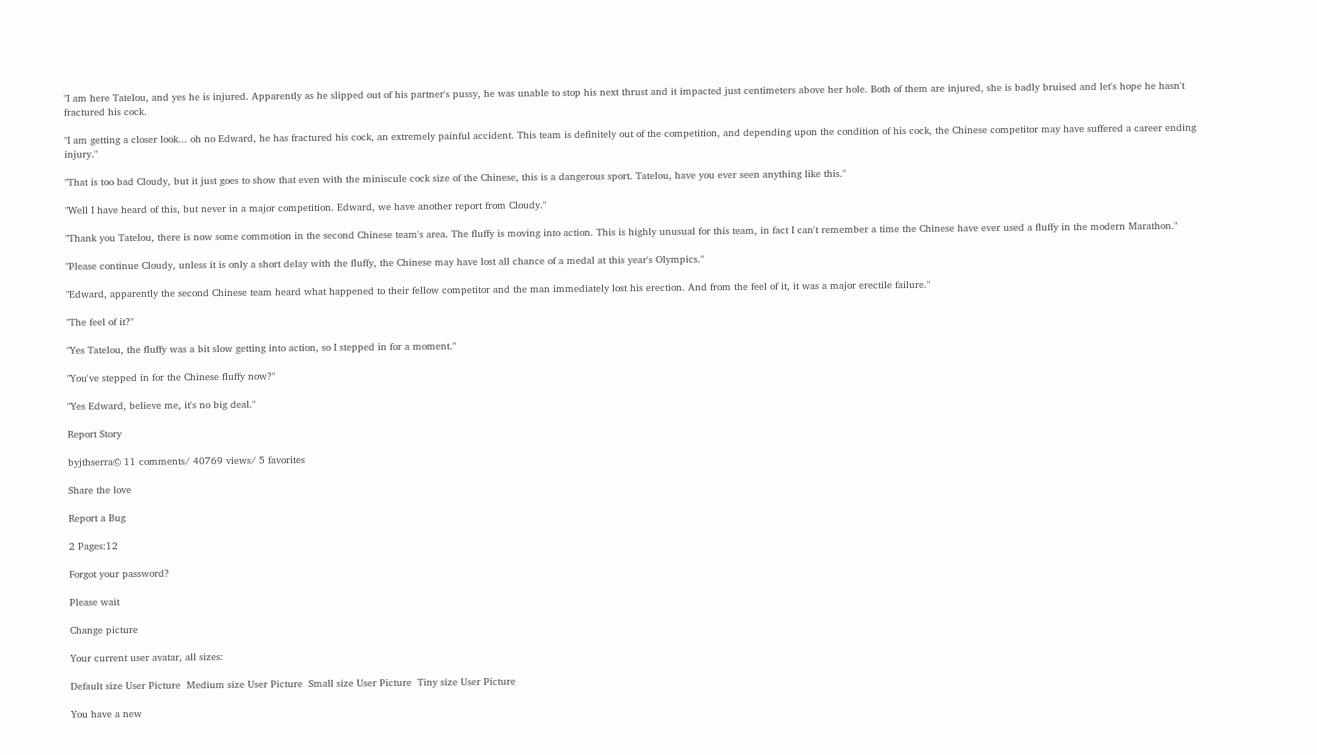"I am here Tatelou, and yes he is injured. Apparently as he slipped out of his partner's pussy, he was unable to stop his next thrust and it impacted just centimeters above her hole. Both of them are injured, she is badly bruised and let's hope he hasn't fractured his cock.

"I am getting a closer look... oh no Edward, he has fractured his cock, an extremely painful accident. This team is definitely out of the competition, and depending upon the condition of his cock, the Chinese competitor may have suffered a career ending injury."

"That is too bad Cloudy, but it just goes to show that even with the miniscule cock size of the Chinese, this is a dangerous sport. Tatelou, have you ever seen anything like this."

"Well I have heard of this, but never in a major competition. Edward, we have another report from Cloudy."

"Thank you Tatelou, there is now some commotion in the second Chinese team's area. The fluffy is moving into action. This is highly unusual for this team, in fact I can't remember a time the Chinese have ever used a fluffy in the modern Marathon."

"Please continue Cloudy, unless it is only a short delay with the fluffy, the Chinese may have lost all chance of a medal at this year's Olympics."

"Edward, apparently the second Chinese team heard what happened to their fellow competitor and the man immediately lost his erection. And from the feel of it, it was a major erectile failure."

"The feel of it?"

"Yes Tatelou, the fluffy was a bit slow getting into action, so I stepped in for a moment."

"You've stepped in for the Chinese fluffy now?"

"Yes Edward, believe me, it's no big deal."

Report Story

byjthserra© 11 comments/ 40769 views/ 5 favorites

Share the love

Report a Bug

2 Pages:12

Forgot your password?

Please wait

Change picture

Your current user avatar, all sizes:

Default size User Picture  Medium size User Picture  Small size User Picture  Tiny size User Picture

You have a new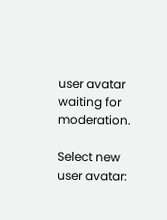user avatar waiting for moderation.

Select new user avatar: